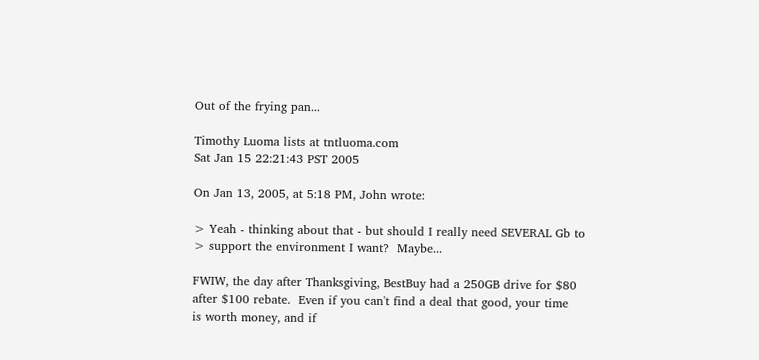Out of the frying pan...

Timothy Luoma lists at tntluoma.com
Sat Jan 15 22:21:43 PST 2005

On Jan 13, 2005, at 5:18 PM, John wrote:

> Yeah - thinking about that - but should I really need SEVERAL Gb to
> support the environment I want?  Maybe...

FWIW, the day after Thanksgiving, BestBuy had a 250GB drive for $80
after $100 rebate.  Even if you can't find a deal that good, your time
is worth money, and if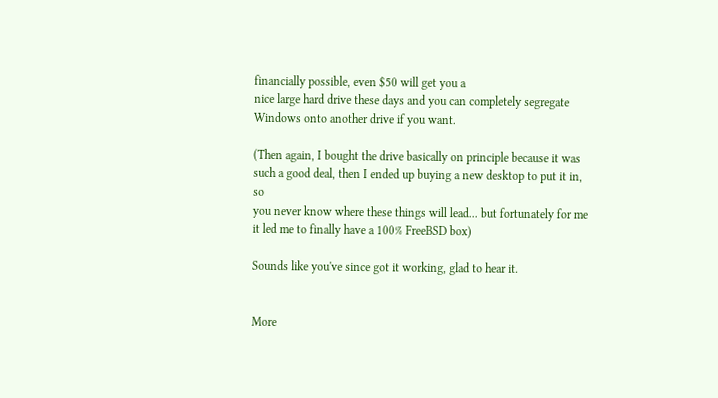financially possible, even $50 will get you a
nice large hard drive these days and you can completely segregate
Windows onto another drive if you want.

(Then again, I bought the drive basically on principle because it was
such a good deal, then I ended up buying a new desktop to put it in, so
you never know where these things will lead... but fortunately for me
it led me to finally have a 100% FreeBSD box)

Sounds like you've since got it working, glad to hear it.


More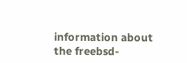information about the freebsd-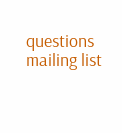questions mailing list